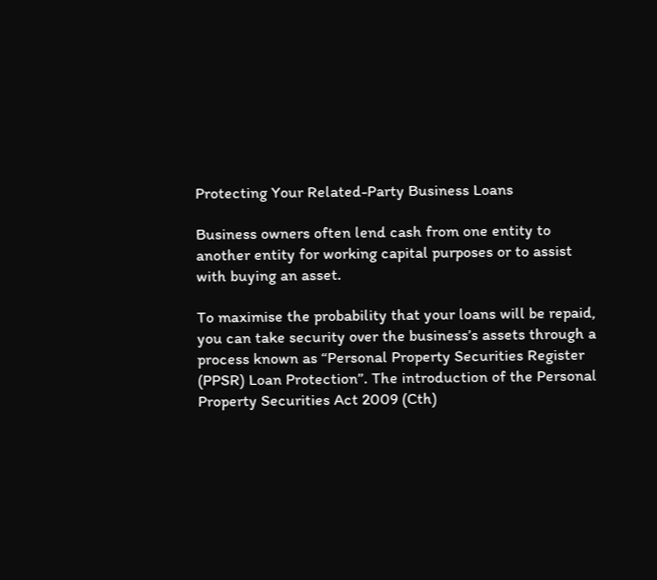Protecting Your Related-Party Business Loans

Business owners often lend cash from one entity to another entity for working capital purposes or to assist with buying an asset.

To maximise the probability that your loans will be repaid, you can take security over the business’s assets through a process known as “Personal Property Securities Register (PPSR) Loan Protection”. The introduction of the Personal Property Securities Act 2009 (Cth)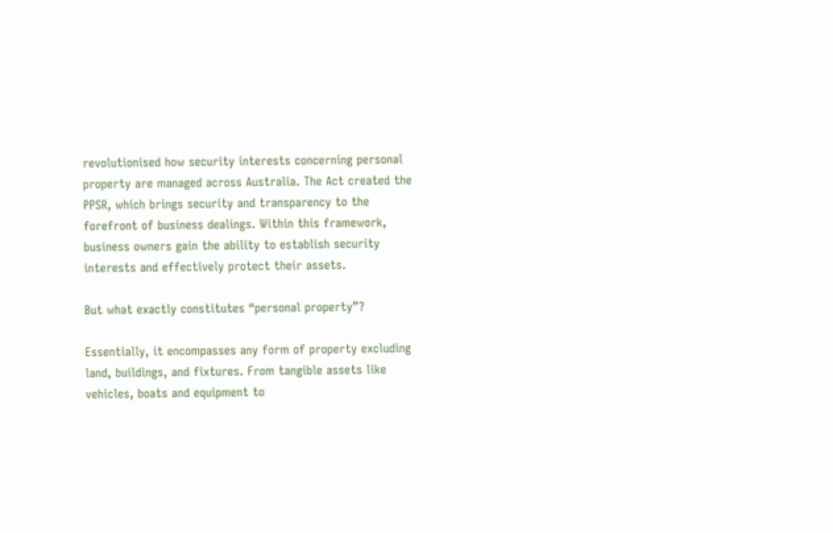revolutionised how security interests concerning personal property are managed across Australia. The Act created the PPSR, which brings security and transparency to the forefront of business dealings. Within this framework, business owners gain the ability to establish security interests and effectively protect their assets.

But what exactly constitutes “personal property”?

Essentially, it encompasses any form of property excluding land, buildings, and fixtures. From tangible assets like vehicles, boats and equipment to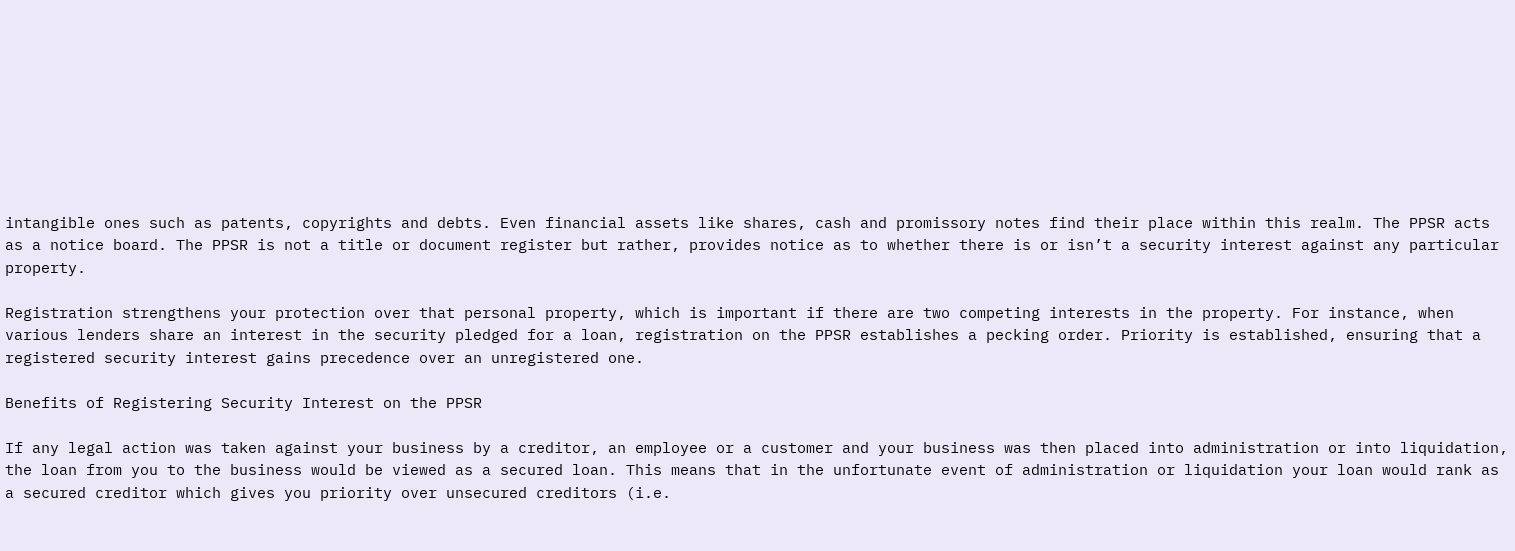intangible ones such as patents, copyrights and debts. Even financial assets like shares, cash and promissory notes find their place within this realm. The PPSR acts as a notice board. The PPSR is not a title or document register but rather, provides notice as to whether there is or isn’t a security interest against any particular property.

Registration strengthens your protection over that personal property, which is important if there are two competing interests in the property. For instance, when various lenders share an interest in the security pledged for a loan, registration on the PPSR establishes a pecking order. Priority is established, ensuring that a registered security interest gains precedence over an unregistered one.

Benefits of Registering Security Interest on the PPSR

If any legal action was taken against your business by a creditor, an employee or a customer and your business was then placed into administration or into liquidation, the loan from you to the business would be viewed as a secured loan. This means that in the unfortunate event of administration or liquidation your loan would rank as a secured creditor which gives you priority over unsecured creditors (i.e.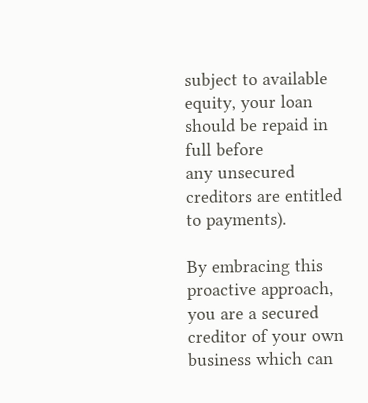subject to available equity, your loan should be repaid in full before
any unsecured creditors are entitled to payments).

By embracing this proactive approach, you are a secured creditor of your own business which can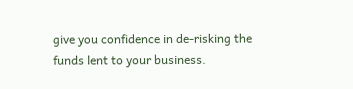give you confidence in de-risking the funds lent to your business.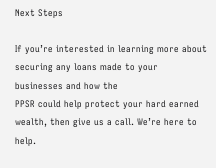Next Steps

If you’re interested in learning more about securing any loans made to your businesses and how the
PPSR could help protect your hard earned wealth, then give us a call. We’re here to help.